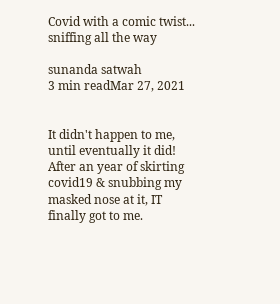Covid with a comic twist... sniffing all the way

sunanda satwah
3 min readMar 27, 2021


It didn't happen to me, until eventually it did!
After an year of skirting covid19 & snubbing my masked nose at it, IT finally got to me.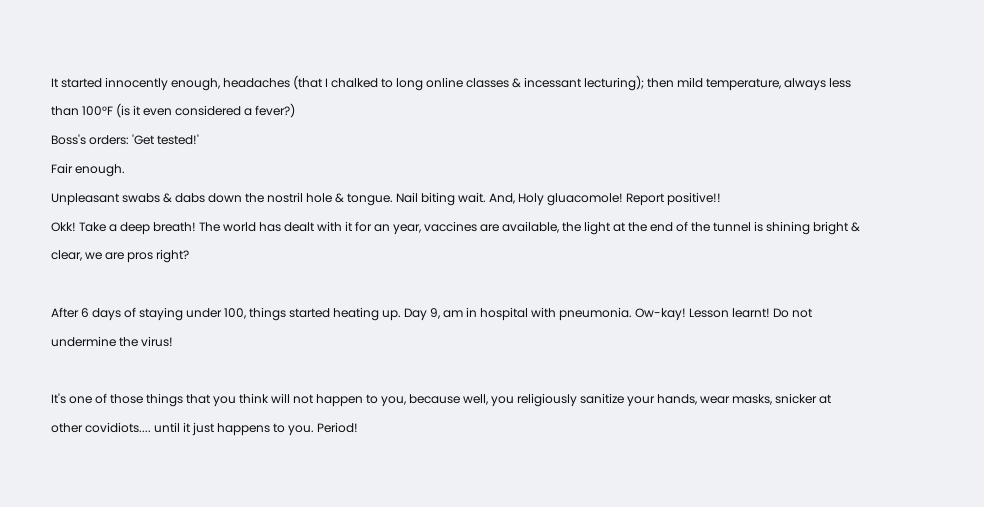It started innocently enough, headaches (that I chalked to long online classes & incessant lecturing); then mild temperature, always less than 100°F (is it even considered a fever?)
Boss's orders: 'Get tested!'
Fair enough.
Unpleasant swabs & dabs down the nostril hole & tongue. Nail biting wait. And, Holy gluacomole! Report positive!!
Okk! Take a deep breath! The world has dealt with it for an year, vaccines are available, the light at the end of the tunnel is shining bright & clear, we are pros right?

After 6 days of staying under 100, things started heating up. Day 9, am in hospital with pneumonia. Ow-kay! Lesson learnt! Do not undermine the virus!

It's one of those things that you think will not happen to you, because well, you religiously sanitize your hands, wear masks, snicker at other covidiots.... until it just happens to you. Period!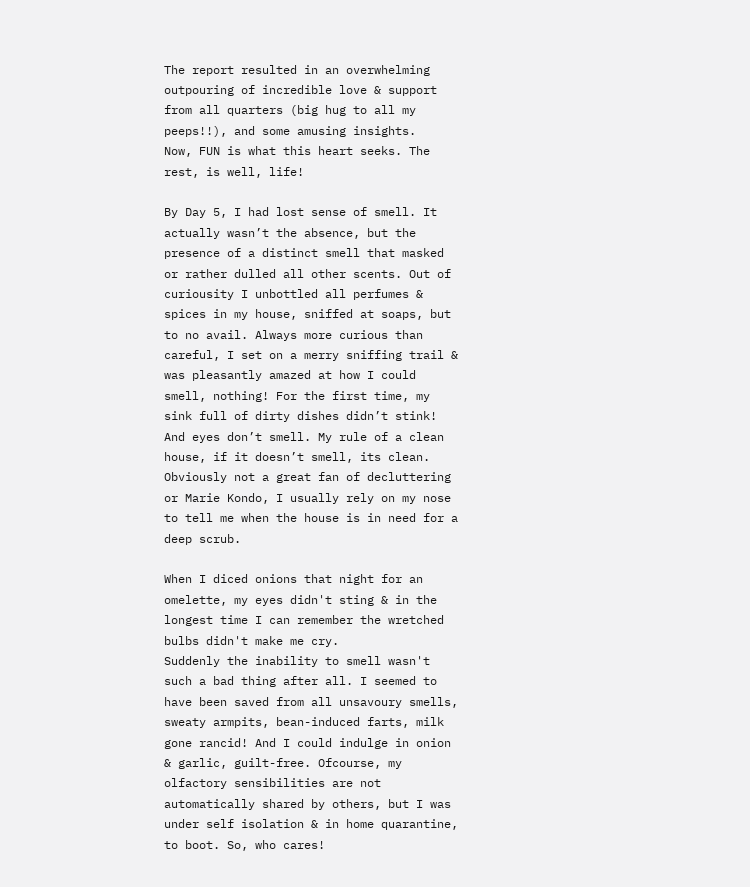The report resulted in an overwhelming outpouring of incredible love & support from all quarters (big hug to all my peeps!!), and some amusing insights.
Now, FUN is what this heart seeks. The rest, is well, life!

By Day 5, I had lost sense of smell. It actually wasn’t the absence, but the presence of a distinct smell that masked or rather dulled all other scents. Out of curiousity I unbottled all perfumes & spices in my house, sniffed at soaps, but to no avail. Always more curious than careful, I set on a merry sniffing trail & was pleasantly amazed at how I could smell, nothing! For the first time, my sink full of dirty dishes didn’t stink! And eyes don’t smell. My rule of a clean house, if it doesn’t smell, its clean. Obviously not a great fan of decluttering or Marie Kondo, I usually rely on my nose to tell me when the house is in need for a deep scrub.

When I diced onions that night for an omelette, my eyes didn't sting & in the longest time I can remember the wretched bulbs didn't make me cry.
Suddenly the inability to smell wasn't such a bad thing after all. I seemed to have been saved from all unsavoury smells, sweaty armpits, bean-induced farts, milk gone rancid! And I could indulge in onion & garlic, guilt-free. Ofcourse, my olfactory sensibilities are not automatically shared by others, but I was under self isolation & in home quarantine, to boot. So, who cares!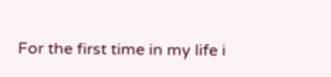For the first time in my life i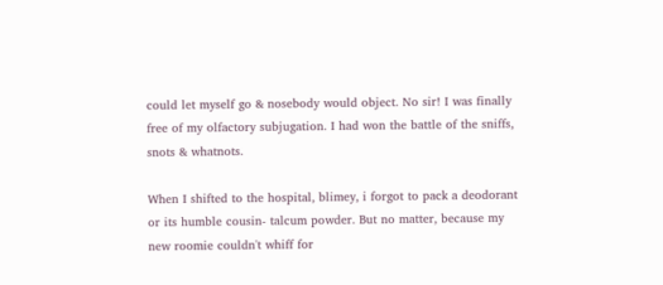could let myself go & nosebody would object. No sir! I was finally free of my olfactory subjugation. I had won the battle of the sniffs, snots & whatnots.

When I shifted to the hospital, blimey, i forgot to pack a deodorant or its humble cousin- talcum powder. But no matter, because my new roomie couldn't whiff for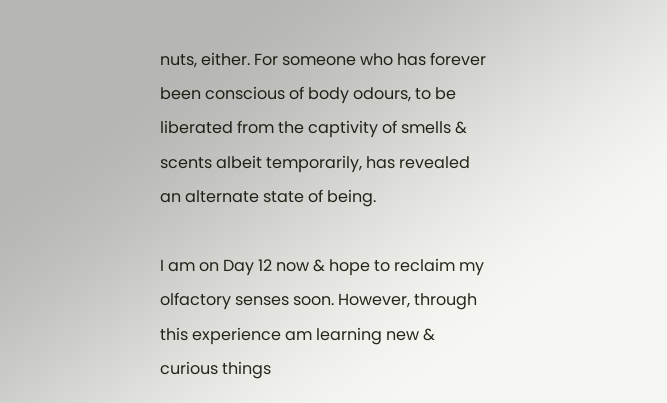nuts, either. For someone who has forever been conscious of body odours, to be liberated from the captivity of smells & scents albeit temporarily, has revealed an alternate state of being.

I am on Day 12 now & hope to reclaim my olfactory senses soon. However, through this experience am learning new & curious things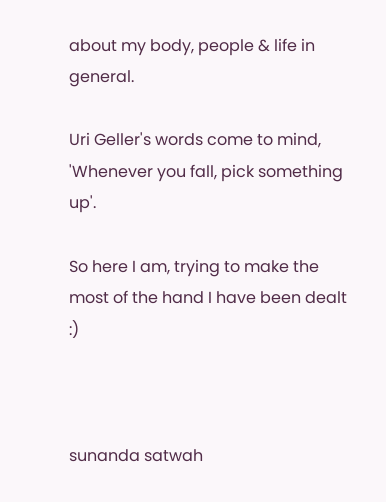about my body, people & life in general.

Uri Geller's words come to mind,
'Whenever you fall, pick something up'.

So here I am, trying to make the most of the hand I have been dealt :)



sunanda satwah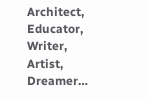Architect, Educator, Writer, Artist, Dreamer…